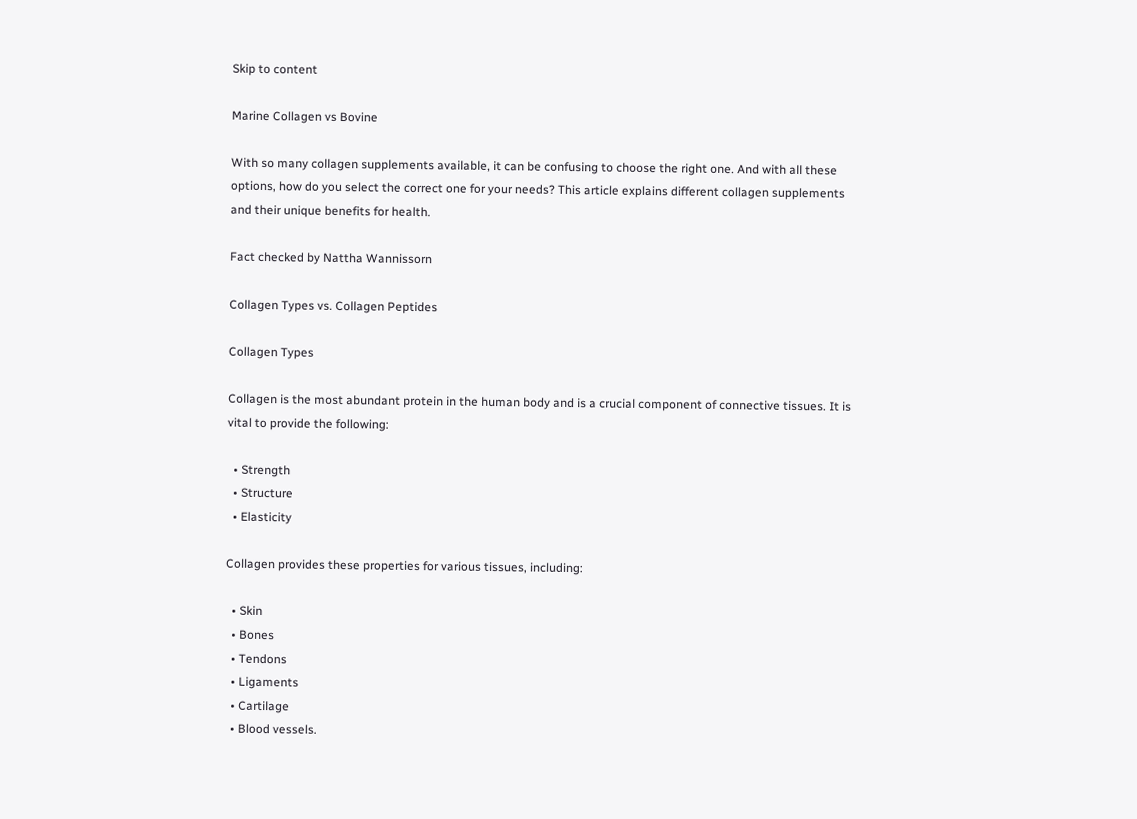Skip to content

Marine Collagen vs Bovine

With so many collagen supplements available, it can be confusing to choose the right one. And with all these options, how do you select the correct one for your needs? This article explains different collagen supplements and their unique benefits for health.

Fact checked by Nattha Wannissorn

Collagen Types vs. Collagen Peptides

Collagen Types

Collagen is the most abundant protein in the human body and is a crucial component of connective tissues. It is vital to provide the following:

  • Strength
  • Structure
  • Elasticity

Collagen provides these properties for various tissues, including:

  • Skin
  • Bones
  • Tendons
  • Ligaments
  • Cartilage
  • Blood vessels.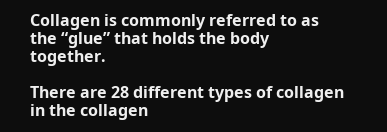Collagen is commonly referred to as the “glue” that holds the body together.

There are 28 different types of collagen in the collagen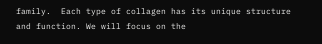family.  Each type of collagen has its unique structure and function. We will focus on the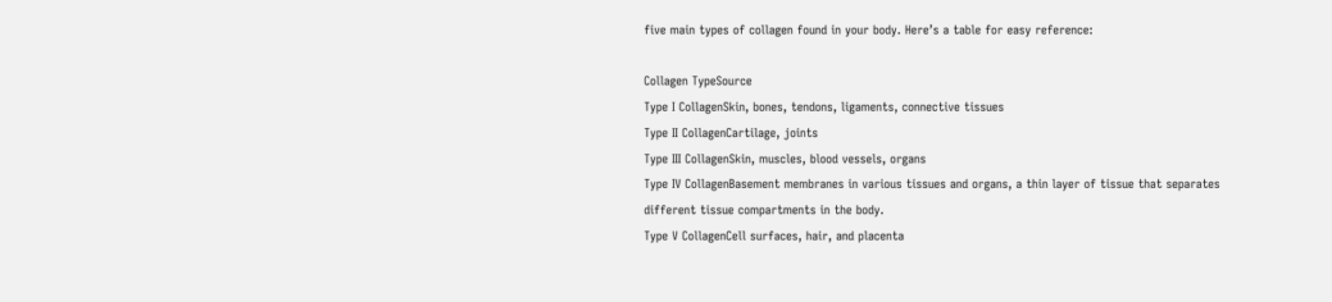five main types of collagen found in your body. Here’s a table for easy reference:

Collagen TypeSource
Type I CollagenSkin, bones, tendons, ligaments, connective tissues
Type II CollagenCartilage, joints
Type III CollagenSkin, muscles, blood vessels, organs
Type IV CollagenBasement membranes in various tissues and organs, a thin layer of tissue that separates different tissue compartments in the body.
Type V CollagenCell surfaces, hair, and placenta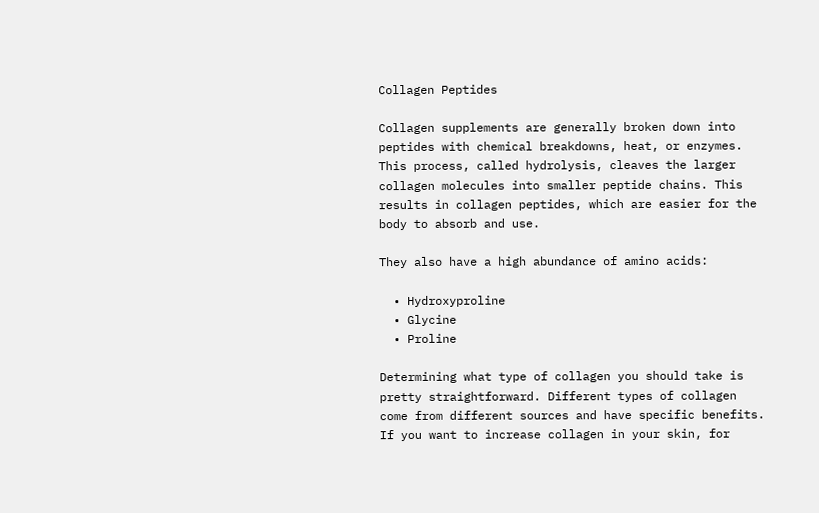Collagen Peptides

Collagen supplements are generally broken down into peptides with chemical breakdowns, heat, or enzymes. This process, called hydrolysis, cleaves the larger collagen molecules into smaller peptide chains. This results in collagen peptides, which are easier for the body to absorb and use.

They also have a high abundance of amino acids:

  • Hydroxyproline
  • Glycine
  • Proline

Determining what type of collagen you should take is pretty straightforward. Different types of collagen come from different sources and have specific benefits. If you want to increase collagen in your skin, for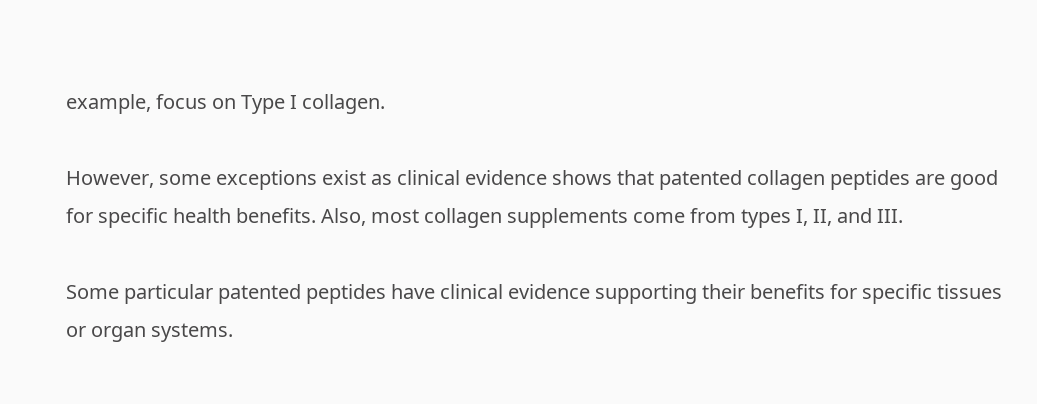example, focus on Type I collagen.

However, some exceptions exist as clinical evidence shows that patented collagen peptides are good for specific health benefits. Also, most collagen supplements come from types I, II, and III.

Some particular patented peptides have clinical evidence supporting their benefits for specific tissues or organ systems.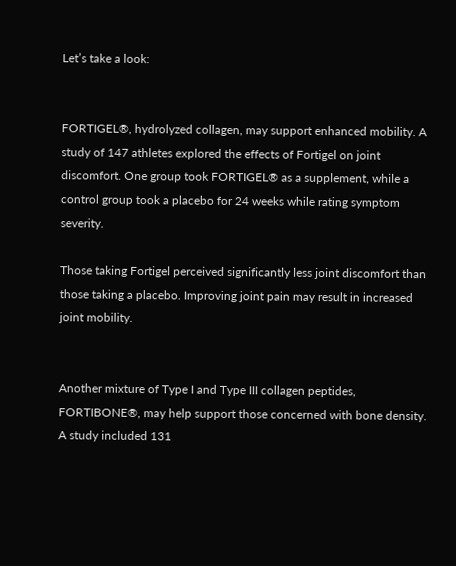Let’s take a look:


FORTIGEL®, hydrolyzed collagen, may support enhanced mobility. A study of 147 athletes explored the effects of Fortigel on joint discomfort. One group took FORTIGEL® as a supplement, while a control group took a placebo for 24 weeks while rating symptom severity.

Those taking Fortigel perceived significantly less joint discomfort than those taking a placebo. Improving joint pain may result in increased joint mobility.


Another mixture of Type I and Type III collagen peptides, FORTIBONE®, may help support those concerned with bone density.  A study included 131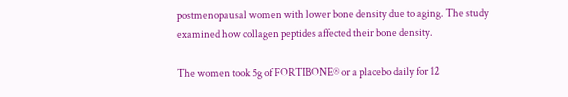postmenopausal women with lower bone density due to aging. The study examined how collagen peptides affected their bone density.

The women took 5g of FORTIBONE® or a placebo daily for 12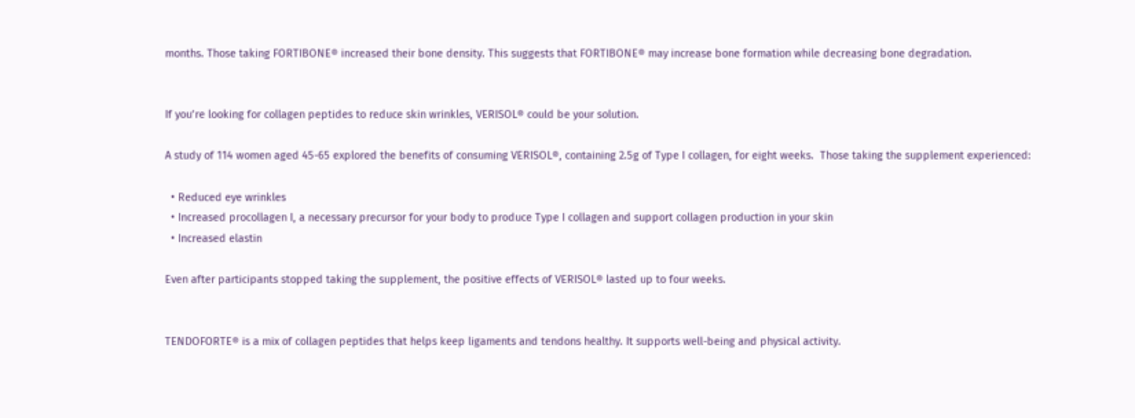months. Those taking FORTIBONE® increased their bone density. This suggests that FORTIBONE® may increase bone formation while decreasing bone degradation.


If you’re looking for collagen peptides to reduce skin wrinkles, VERISOL® could be your solution.

A study of 114 women aged 45-65 explored the benefits of consuming VERISOL®, containing 2.5g of Type I collagen, for eight weeks.  Those taking the supplement experienced:

  • Reduced eye wrinkles
  • Increased procollagen I, a necessary precursor for your body to produce Type I collagen and support collagen production in your skin
  • Increased elastin

Even after participants stopped taking the supplement, the positive effects of VERISOL® lasted up to four weeks.


TENDOFORTE® is a mix of collagen peptides that helps keep ligaments and tendons healthy. It supports well-being and physical activity.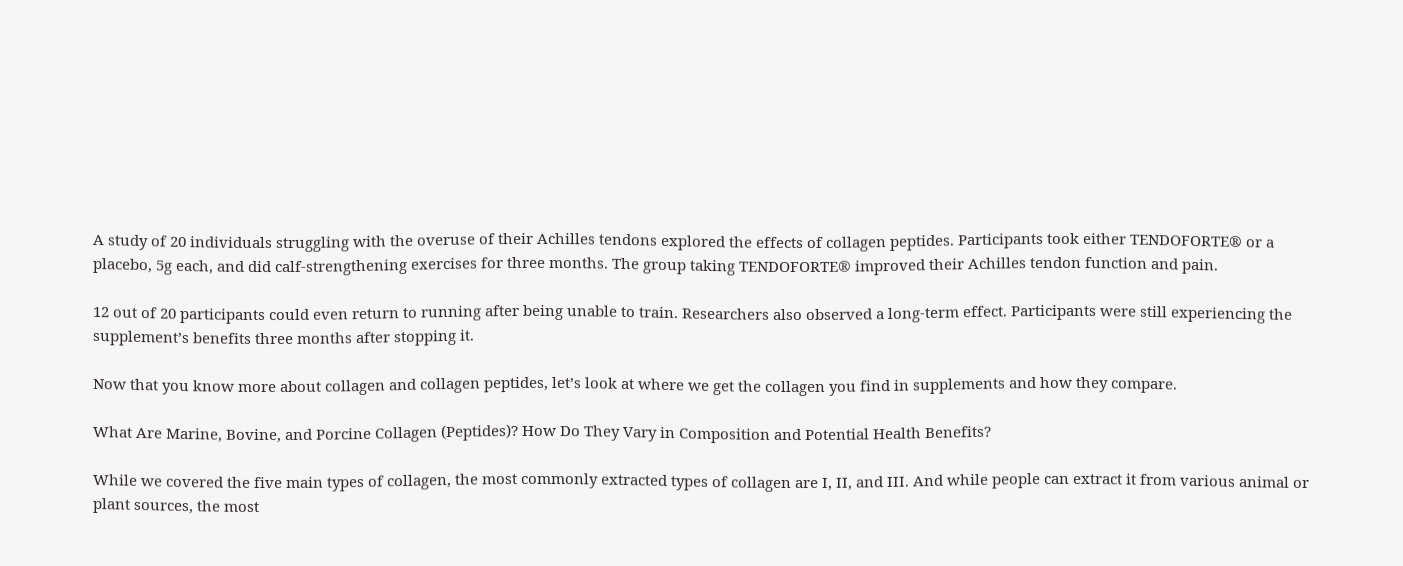A study of 20 individuals struggling with the overuse of their Achilles tendons explored the effects of collagen peptides. Participants took either TENDOFORTE® or a placebo, 5g each, and did calf-strengthening exercises for three months. The group taking TENDOFORTE® improved their Achilles tendon function and pain.

12 out of 20 participants could even return to running after being unable to train. Researchers also observed a long-term effect. Participants were still experiencing the supplement’s benefits three months after stopping it.

Now that you know more about collagen and collagen peptides, let’s look at where we get the collagen you find in supplements and how they compare.

What Are Marine, Bovine, and Porcine Collagen (Peptides)? How Do They Vary in Composition and Potential Health Benefits?

While we covered the five main types of collagen, the most commonly extracted types of collagen are I, II, and III. And while people can extract it from various animal or plant sources, the most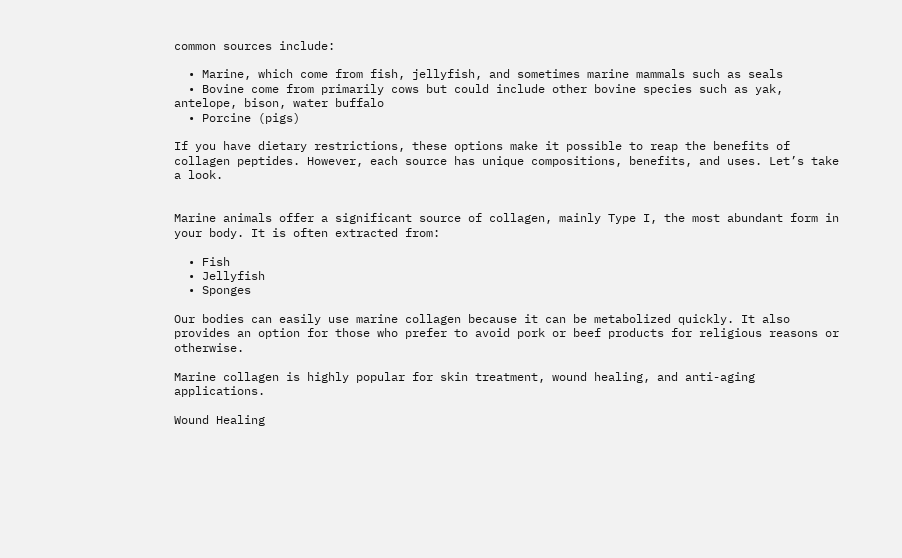common sources include:

  • Marine, which come from fish, jellyfish, and sometimes marine mammals such as seals
  • Bovine come from primarily cows but could include other bovine species such as yak, antelope, bison, water buffalo
  • Porcine (pigs)

If you have dietary restrictions, these options make it possible to reap the benefits of collagen peptides. However, each source has unique compositions, benefits, and uses. Let’s take a look.


Marine animals offer a significant source of collagen, mainly Type I, the most abundant form in your body. It is often extracted from:

  • Fish
  • Jellyfish
  • Sponges

Our bodies can easily use marine collagen because it can be metabolized quickly. It also provides an option for those who prefer to avoid pork or beef products for religious reasons or otherwise.

Marine collagen is highly popular for skin treatment, wound healing, and anti-aging applications.

Wound Healing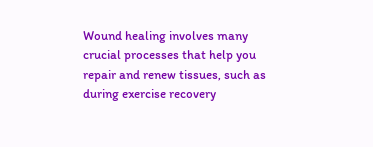Wound healing involves many crucial processes that help you repair and renew tissues, such as during exercise recovery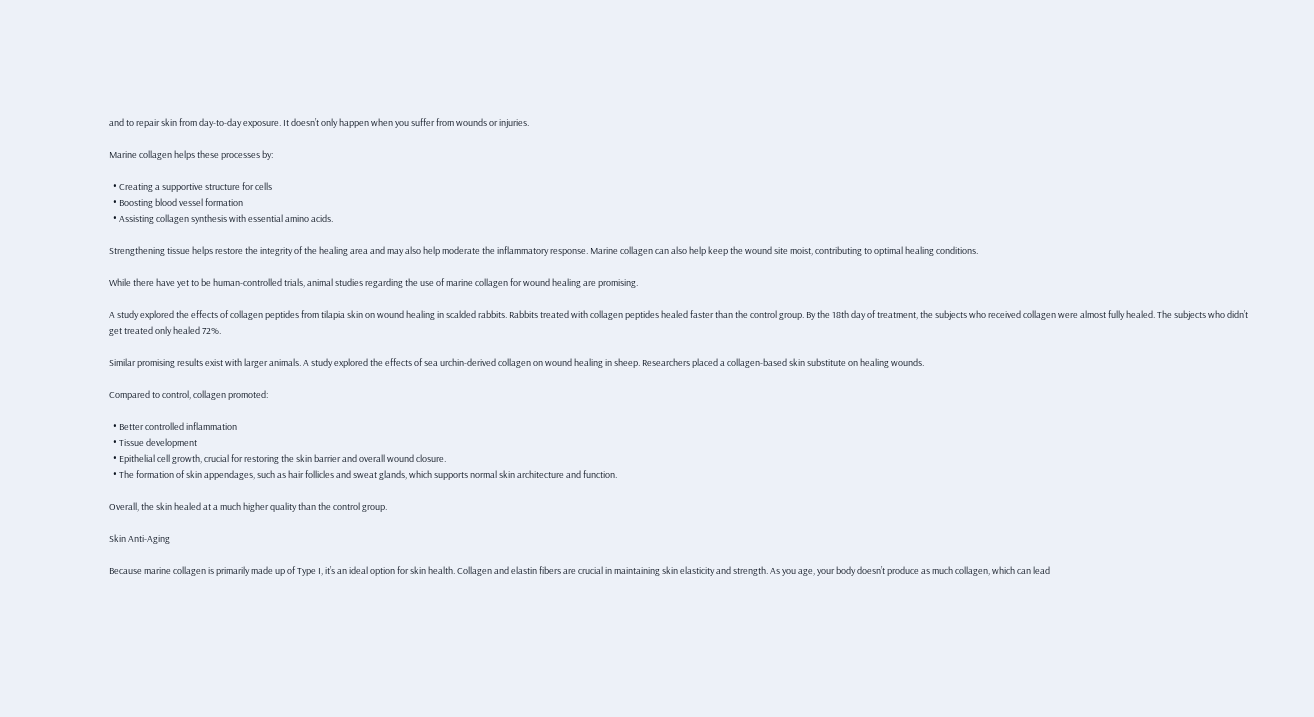and to repair skin from day-to-day exposure. It doesn’t only happen when you suffer from wounds or injuries.

Marine collagen helps these processes by:

  • Creating a supportive structure for cells
  • Boosting blood vessel formation
  • Assisting collagen synthesis with essential amino acids.

Strengthening tissue helps restore the integrity of the healing area and may also help moderate the inflammatory response. Marine collagen can also help keep the wound site moist, contributing to optimal healing conditions.

While there have yet to be human-controlled trials, animal studies regarding the use of marine collagen for wound healing are promising.

A study explored the effects of collagen peptides from tilapia skin on wound healing in scalded rabbits. Rabbits treated with collagen peptides healed faster than the control group. By the 18th day of treatment, the subjects who received collagen were almost fully healed. The subjects who didn’t get treated only healed 72%.

Similar promising results exist with larger animals. A study explored the effects of sea urchin-derived collagen on wound healing in sheep. Researchers placed a collagen-based skin substitute on healing wounds.

Compared to control, collagen promoted:

  • Better controlled inflammation
  • Tissue development
  • Epithelial cell growth, crucial for restoring the skin barrier and overall wound closure.
  • The formation of skin appendages, such as hair follicles and sweat glands, which supports normal skin architecture and function.

Overall, the skin healed at a much higher quality than the control group.

Skin Anti-Aging

Because marine collagen is primarily made up of Type I, it’s an ideal option for skin health. Collagen and elastin fibers are crucial in maintaining skin elasticity and strength. As you age, your body doesn’t produce as much collagen, which can lead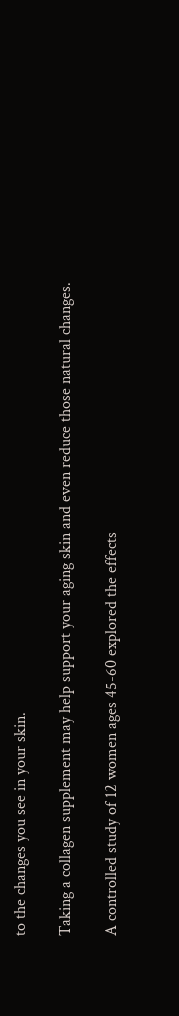to the changes you see in your skin.

Taking a collagen supplement may help support your aging skin and even reduce those natural changes.

A controlled study of 12 women ages 45-60 explored the effects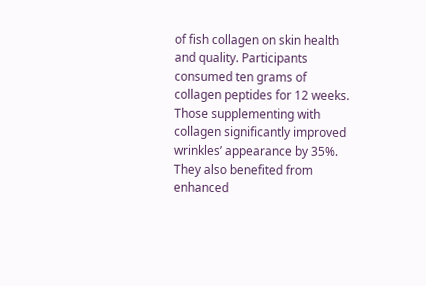of fish collagen on skin health and quality. Participants consumed ten grams of collagen peptides for 12 weeks. Those supplementing with collagen significantly improved wrinkles’ appearance by 35%. They also benefited from enhanced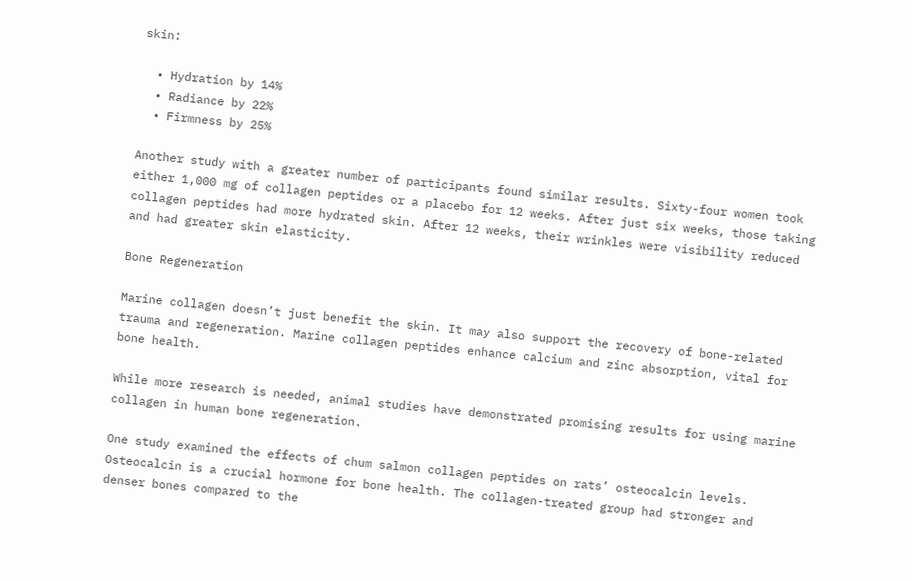skin:

  • Hydration by 14%
  • Radiance by 22%
  • Firmness by 25%

Another study with a greater number of participants found similar results. Sixty-four women took either 1,000 mg of collagen peptides or a placebo for 12 weeks. After just six weeks, those taking collagen peptides had more hydrated skin. After 12 weeks, their wrinkles were visibility reduced and had greater skin elasticity.

Bone Regeneration

Marine collagen doesn’t just benefit the skin. It may also support the recovery of bone-related trauma and regeneration. Marine collagen peptides enhance calcium and zinc absorption, vital for bone health.

While more research is needed, animal studies have demonstrated promising results for using marine collagen in human bone regeneration.

One study examined the effects of chum salmon collagen peptides on rats’ osteocalcin levels. Osteocalcin is a crucial hormone for bone health. The collagen-treated group had stronger and denser bones compared to the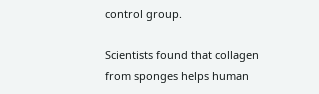control group.

Scientists found that collagen from sponges helps human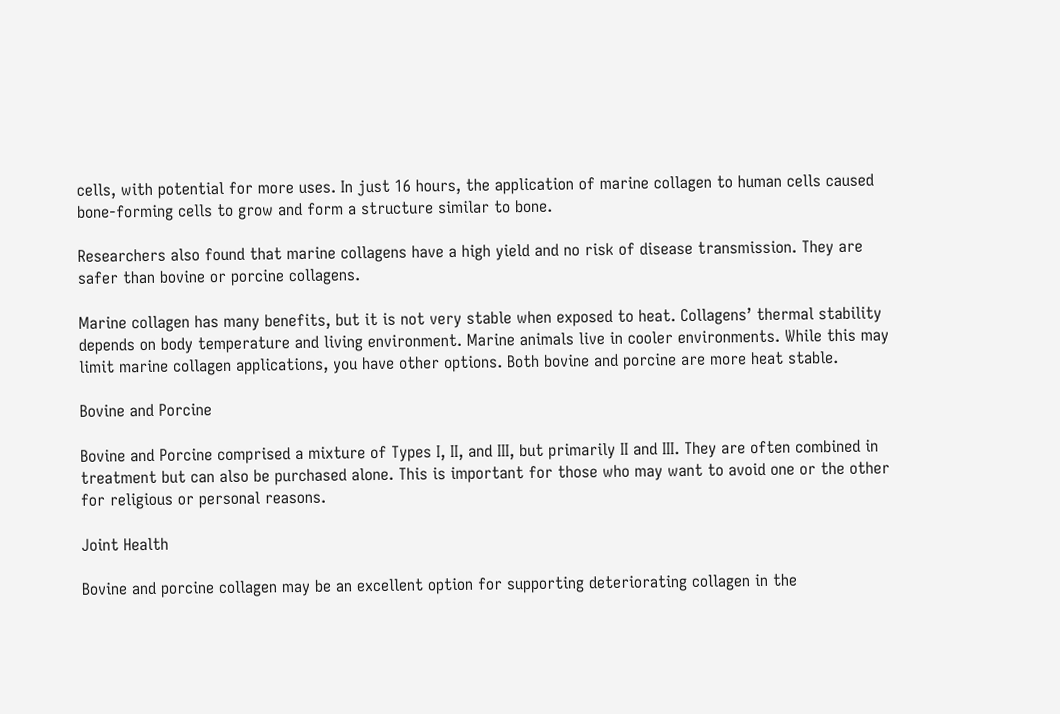cells, with potential for more uses. In just 16 hours, the application of marine collagen to human cells caused bone-forming cells to grow and form a structure similar to bone.

Researchers also found that marine collagens have a high yield and no risk of disease transmission. They are safer than bovine or porcine collagens.

Marine collagen has many benefits, but it is not very stable when exposed to heat. Collagens’ thermal stability depends on body temperature and living environment. Marine animals live in cooler environments. While this may limit marine collagen applications, you have other options. Both bovine and porcine are more heat stable.

Bovine and Porcine

Bovine and Porcine comprised a mixture of Types I, II, and III, but primarily II and III. They are often combined in treatment but can also be purchased alone. This is important for those who may want to avoid one or the other for religious or personal reasons.

Joint Health

Bovine and porcine collagen may be an excellent option for supporting deteriorating collagen in the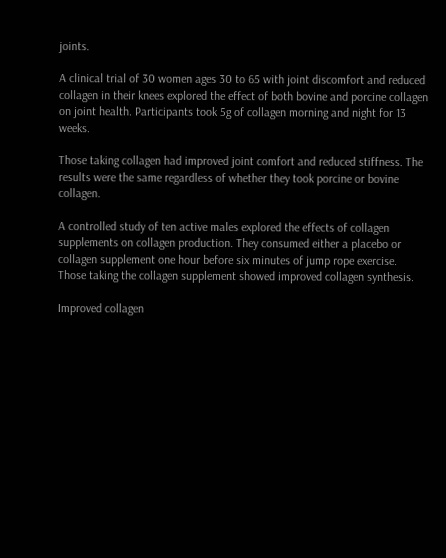joints.

A clinical trial of 30 women ages 30 to 65 with joint discomfort and reduced collagen in their knees explored the effect of both bovine and porcine collagen on joint health. Participants took 5g of collagen morning and night for 13 weeks.

Those taking collagen had improved joint comfort and reduced stiffness. The results were the same regardless of whether they took porcine or bovine collagen.

A controlled study of ten active males explored the effects of collagen supplements on collagen production. They consumed either a placebo or collagen supplement one hour before six minutes of jump rope exercise. Those taking the collagen supplement showed improved collagen synthesis.

Improved collagen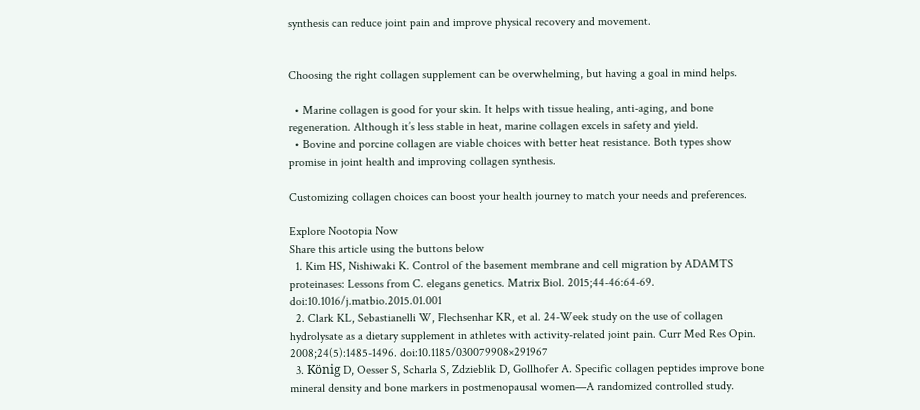synthesis can reduce joint pain and improve physical recovery and movement.


Choosing the right collagen supplement can be overwhelming, but having a goal in mind helps.

  • Marine collagen is good for your skin. It helps with tissue healing, anti-aging, and bone regeneration. Although it’s less stable in heat, marine collagen excels in safety and yield.
  • Bovine and porcine collagen are viable choices with better heat resistance. Both types show promise in joint health and improving collagen synthesis.

Customizing collagen choices can boost your health journey to match your needs and preferences.

Explore Nootopia Now
Share this article using the buttons below
  1. Kim HS, Nishiwaki K. Control of the basement membrane and cell migration by ADAMTS proteinases: Lessons from C. elegans genetics. Matrix Biol. 2015;44-46:64-69. doi:10.1016/j.matbio.2015.01.001
  2. Clark KL, Sebastianelli W, Flechsenhar KR, et al. 24-Week study on the use of collagen hydrolysate as a dietary supplement in athletes with activity-related joint pain. Curr Med Res Opin. 2008;24(5):1485-1496. doi:10.1185/030079908×291967
  3. König D, Oesser S, Scharla S, Zdzieblik D, Gollhofer A. Specific collagen peptides improve bone mineral density and bone markers in postmenopausal women—A randomized controlled study.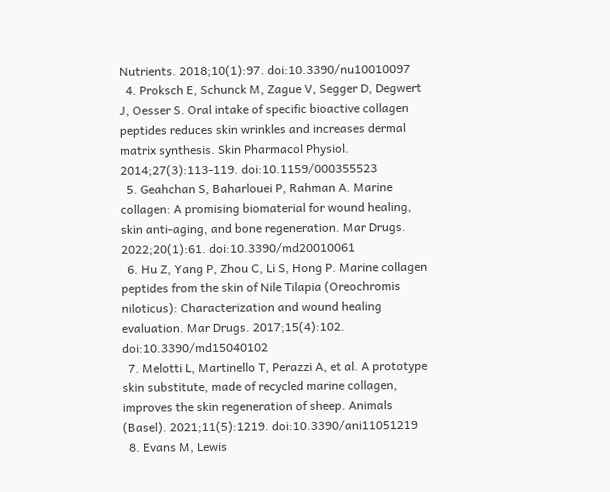Nutrients. 2018;10(1):97. doi:10.3390/nu10010097
  4. Proksch E, Schunck M, Zague V, Segger D, Degwert J, Oesser S. Oral intake of specific bioactive collagen peptides reduces skin wrinkles and increases dermal matrix synthesis. Skin Pharmacol Physiol. 2014;27(3):113-119. doi:10.1159/000355523
  5. Geahchan S, Baharlouei P, Rahman A. Marine collagen: A promising biomaterial for wound healing, skin anti-aging, and bone regeneration. Mar Drugs. 2022;20(1):61. doi:10.3390/md20010061
  6. Hu Z, Yang P, Zhou C, Li S, Hong P. Marine collagen peptides from the skin of Nile Tilapia (Oreochromis niloticus): Characterization and wound healing evaluation. Mar Drugs. 2017;15(4):102. doi:10.3390/md15040102
  7. Melotti L, Martinello T, Perazzi A, et al. A prototype skin substitute, made of recycled marine collagen, improves the skin regeneration of sheep. Animals (Basel). 2021;11(5):1219. doi:10.3390/ani11051219
  8. Evans M, Lewis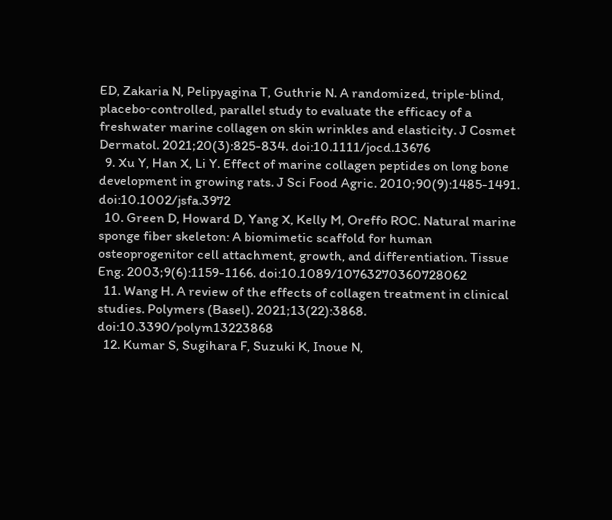ED, Zakaria N, Pelipyagina T, Guthrie N. A randomized, triple‐blind, placebo‐controlled, parallel study to evaluate the efficacy of a freshwater marine collagen on skin wrinkles and elasticity. J Cosmet Dermatol. 2021;20(3):825-834. doi:10.1111/jocd.13676
  9. Xu Y, Han X, Li Y. Effect of marine collagen peptides on long bone development in growing rats. J Sci Food Agric. 2010;90(9):1485-1491. doi:10.1002/jsfa.3972
  10. Green D, Howard D, Yang X, Kelly M, Oreffo ROC. Natural marine sponge fiber skeleton: A biomimetic scaffold for human osteoprogenitor cell attachment, growth, and differentiation. Tissue Eng. 2003;9(6):1159-1166. doi:10.1089/10763270360728062
  11. Wang H. A review of the effects of collagen treatment in clinical studies. Polymers (Basel). 2021;13(22):3868. doi:10.3390/polym13223868
  12. Kumar S, Sugihara F, Suzuki K, Inoue N,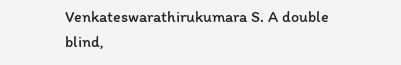Venkateswarathirukumara S. A double blind,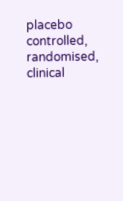placebo controlled, randomised, clinical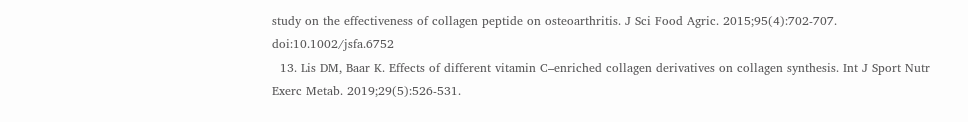study on the effectiveness of collagen peptide on osteoarthritis. J Sci Food Agric. 2015;95(4):702-707. doi:10.1002/jsfa.6752
  13. Lis DM, Baar K. Effects of different vitamin C–enriched collagen derivatives on collagen synthesis. Int J Sport Nutr Exerc Metab. 2019;29(5):526-531.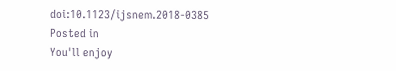doi:10.1123/ijsnem.2018-0385
Posted in
You'll enjoy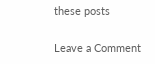these posts

Leave a Comment